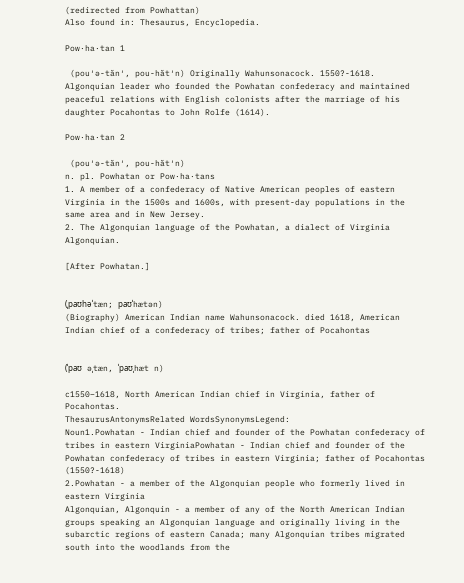(redirected from Powhattan)
Also found in: Thesaurus, Encyclopedia.

Pow·ha·tan 1

 (pou′ə-tăn′, pou-hăt′n) Originally Wahunsonacock. 1550?-1618.
Algonquian leader who founded the Powhatan confederacy and maintained peaceful relations with English colonists after the marriage of his daughter Pocahontas to John Rolfe (1614).

Pow·ha·tan 2

 (pou′ə-tăn′, pou-hăt′n)
n. pl. Powhatan or Pow·ha·tans
1. A member of a confederacy of Native American peoples of eastern Virginia in the 1500s and 1600s, with present-day populations in the same area and in New Jersey.
2. The Algonquian language of the Powhatan, a dialect of Virginia Algonquian.

[After Powhatan.]


(ˌpaʊhəˈtæn; paʊˈhætən)
(Biography) American Indian name Wahunsonacock. died 1618, American Indian chief of a confederacy of tribes; father of Pocahontas


(ˈpaʊ əˌtæn, ˈpaʊˌhæt n)

c1550–1618, North American Indian chief in Virginia, father of Pocahontas.
ThesaurusAntonymsRelated WordsSynonymsLegend:
Noun1.Powhatan - Indian chief and founder of the Powhatan confederacy of tribes in eastern VirginiaPowhatan - Indian chief and founder of the Powhatan confederacy of tribes in eastern Virginia; father of Pocahontas (1550?-1618)
2.Powhatan - a member of the Algonquian people who formerly lived in eastern Virginia
Algonquian, Algonquin - a member of any of the North American Indian groups speaking an Algonquian language and originally living in the subarctic regions of eastern Canada; many Algonquian tribes migrated south into the woodlands from the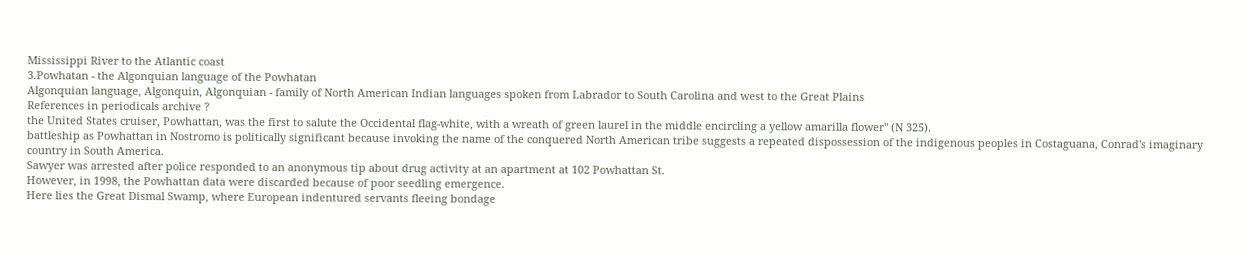Mississippi River to the Atlantic coast
3.Powhatan - the Algonquian language of the Powhatan
Algonquian language, Algonquin, Algonquian - family of North American Indian languages spoken from Labrador to South Carolina and west to the Great Plains
References in periodicals archive ?
the United States cruiser, Powhattan, was the first to salute the Occidental flag-white, with a wreath of green laurel in the middle encircling a yellow amarilla flower" (N 325).
battleship as Powhattan in Nostromo is politically significant because invoking the name of the conquered North American tribe suggests a repeated dispossession of the indigenous peoples in Costaguana, Conrad's imaginary country in South America.
Sawyer was arrested after police responded to an anonymous tip about drug activity at an apartment at 102 Powhattan St.
However, in 1998, the Powhattan data were discarded because of poor seedling emergence.
Here lies the Great Dismal Swamp, where European indentured servants fleeing bondage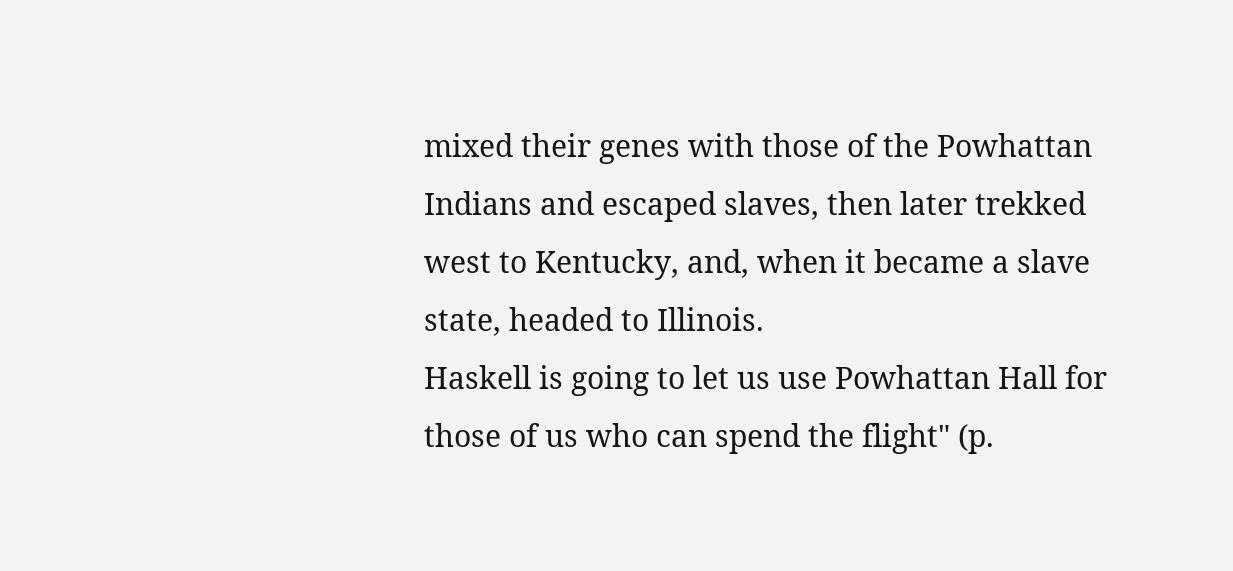mixed their genes with those of the Powhattan Indians and escaped slaves, then later trekked west to Kentucky, and, when it became a slave state, headed to Illinois.
Haskell is going to let us use Powhattan Hall for those of us who can spend the flight" (p.